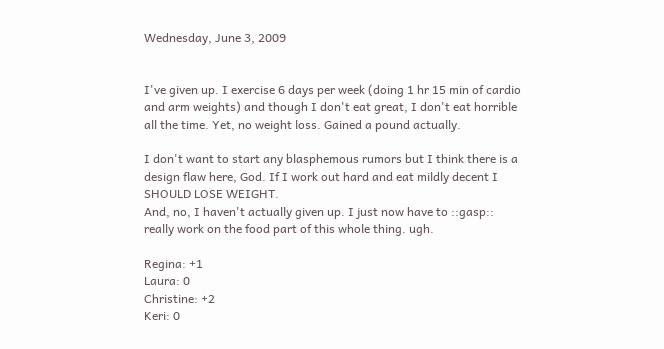Wednesday, June 3, 2009


I've given up. I exercise 6 days per week (doing 1 hr 15 min of cardio and arm weights) and though I don't eat great, I don't eat horrible all the time. Yet, no weight loss. Gained a pound actually.

I don't want to start any blasphemous rumors but I think there is a design flaw here, God. If I work out hard and eat mildly decent I SHOULD LOSE WEIGHT.
And, no, I haven't actually given up. I just now have to ::gasp:: really work on the food part of this whole thing. ugh.

Regina: +1
Laura: 0
Christine: +2
Keri: 0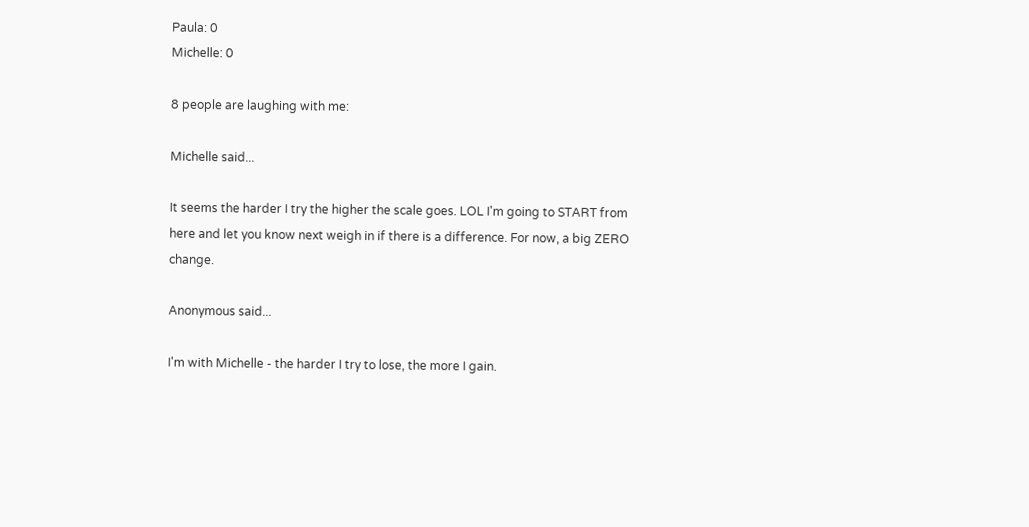Paula: 0
Michelle: 0

8 people are laughing with me:

Michelle said...

It seems the harder I try the higher the scale goes. LOL I'm going to START from here and let you know next weigh in if there is a difference. For now, a big ZERO change.

Anonymous said...

I'm with Michelle - the harder I try to lose, the more I gain.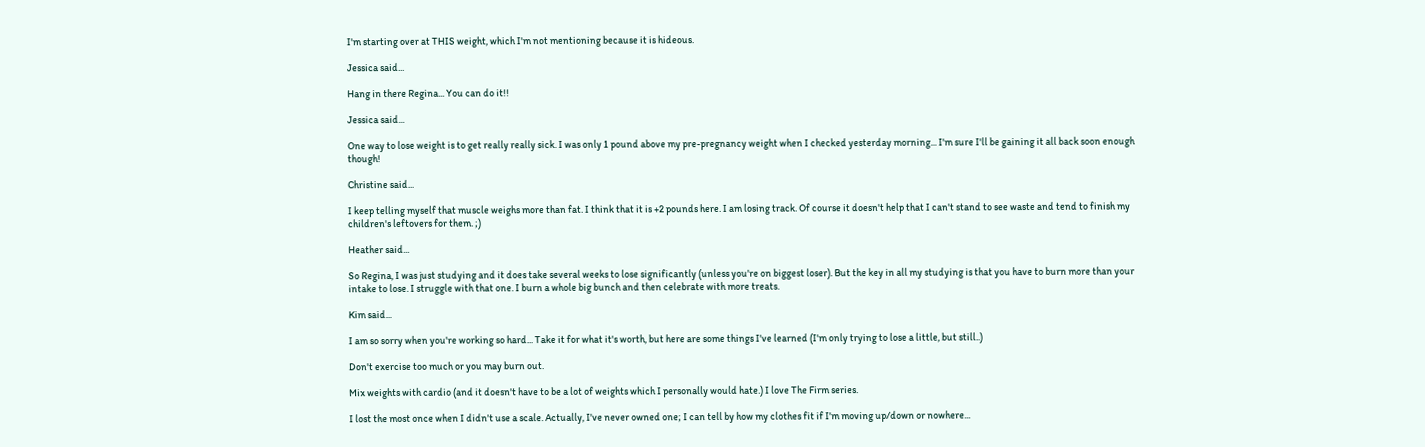I'm starting over at THIS weight, which I'm not mentioning because it is hideous.

Jessica said...

Hang in there Regina... You can do it!!

Jessica said...

One way to lose weight is to get really really sick. I was only 1 pound above my pre-pregnancy weight when I checked yesterday morning... I'm sure I'll be gaining it all back soon enough though!

Christine said...

I keep telling myself that muscle weighs more than fat. I think that it is +2 pounds here. I am losing track. Of course it doesn't help that I can't stand to see waste and tend to finish my children's leftovers for them. ;)

Heather said...

So Regina, I was just studying and it does take several weeks to lose significantly (unless you're on biggest loser). But the key in all my studying is that you have to burn more than your intake to lose. I struggle with that one. I burn a whole big bunch and then celebrate with more treats.

Kim said...

I am so sorry when you're working so hard... Take it for what it's worth, but here are some things I've learned (I'm only trying to lose a little, but still..)

Don't exercise too much or you may burn out.

Mix weights with cardio (and it doesn't have to be a lot of weights which I personally would hate.) I love The Firm series.

I lost the most once when I didn't use a scale. Actually, I've never owned one; I can tell by how my clothes fit if I'm moving up/down or nowhere...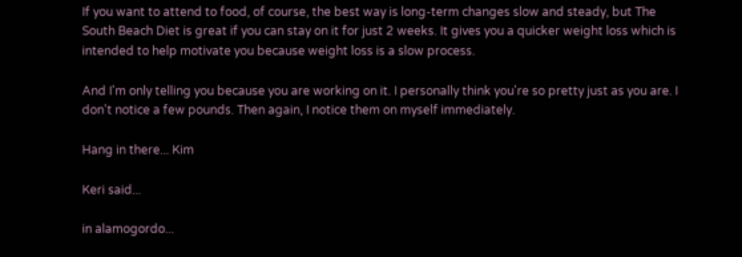If you want to attend to food, of course, the best way is long-term changes slow and steady, but The South Beach Diet is great if you can stay on it for just 2 weeks. It gives you a quicker weight loss which is intended to help motivate you because weight loss is a slow process.

And I'm only telling you because you are working on it. I personally think you're so pretty just as you are. I don't notice a few pounds. Then again, I notice them on myself immediately.

Hang in there... Kim

Keri said...

in alamogordo...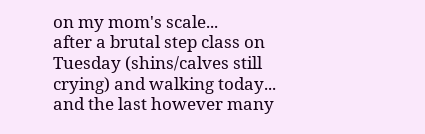on my mom's scale...
after a brutal step class on Tuesday (shins/calves still crying) and walking today...
and the last however many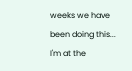weeks we have been doing this...
I'm at the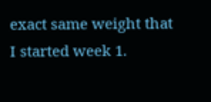exact same weight that I started week 1.